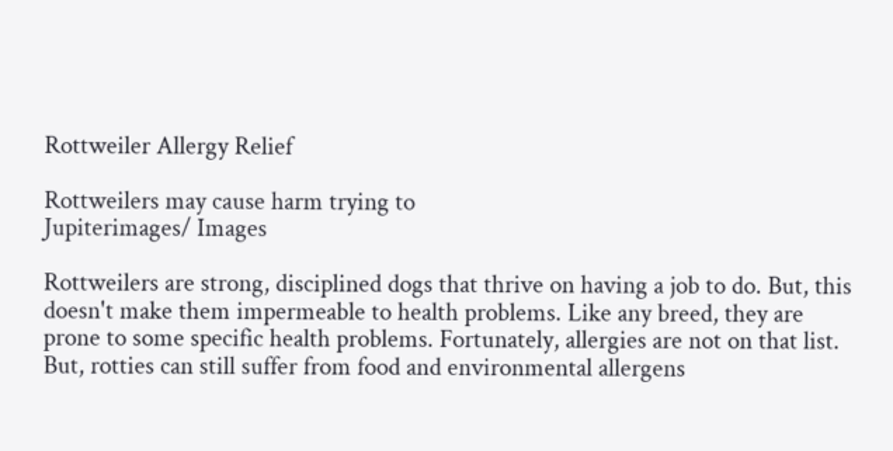Rottweiler Allergy Relief

Rottweilers may cause harm trying to
Jupiterimages/ Images

Rottweilers are strong, disciplined dogs that thrive on having a job to do. But, this doesn't make them impermeable to health problems. Like any breed, they are prone to some specific health problems. Fortunately, allergies are not on that list. But, rotties can still suffer from food and environmental allergens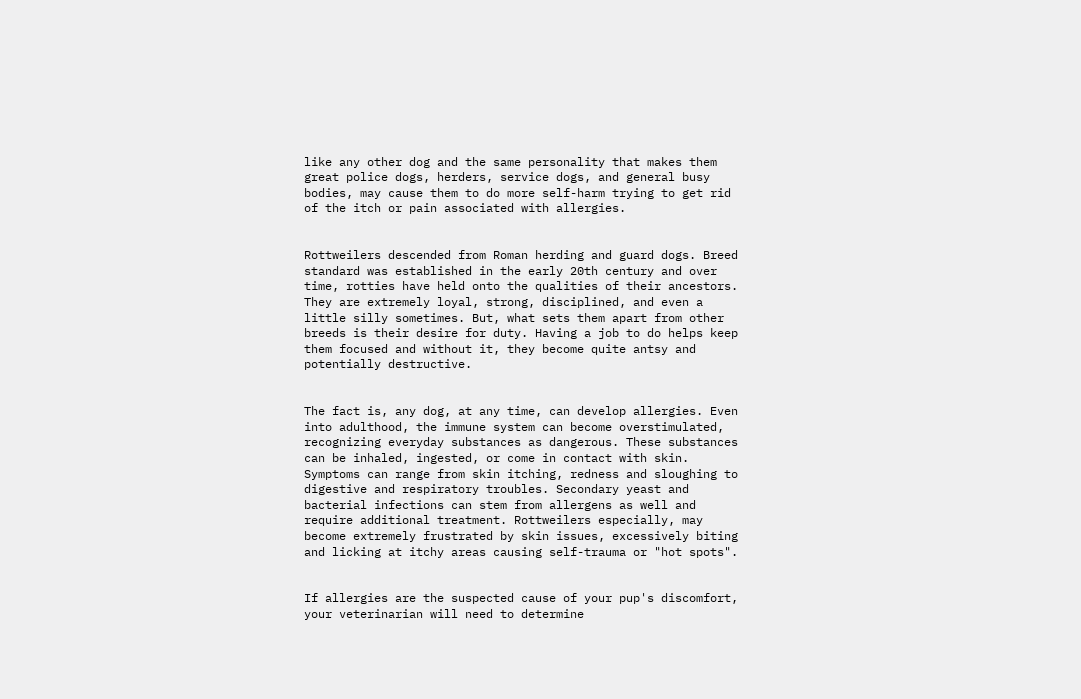like any other dog and the same personality that makes them great police dogs, herders, service dogs, and general busy bodies, may cause them to do more self-harm trying to get rid of the itch or pain associated with allergies.


Rottweilers descended from Roman herding and guard dogs. Breed standard was established in the early 20th century and over time, rotties have held onto the qualities of their ancestors. They are extremely loyal, strong, disciplined, and even a little silly sometimes. But, what sets them apart from other breeds is their desire for duty. Having a job to do helps keep them focused and without it, they become quite antsy and potentially destructive.


The fact is, any dog, at any time, can develop allergies. Even into adulthood, the immune system can become overstimulated, recognizing everyday substances as dangerous. These substances can be inhaled, ingested, or come in contact with skin. Symptoms can range from skin itching, redness and sloughing to digestive and respiratory troubles. Secondary yeast and bacterial infections can stem from allergens as well and require additional treatment. Rottweilers especially, may become extremely frustrated by skin issues, excessively biting and licking at itchy areas causing self-trauma or "hot spots".


If allergies are the suspected cause of your pup's discomfort, your veterinarian will need to determine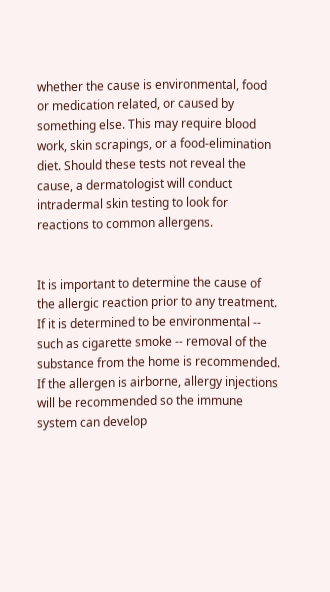whether the cause is environmental, food or medication related, or caused by something else. This may require blood work, skin scrapings, or a food-elimination diet. Should these tests not reveal the cause, a dermatologist will conduct intradermal skin testing to look for reactions to common allergens.


It is important to determine the cause of the allergic reaction prior to any treatment. If it is determined to be environmental -- such as cigarette smoke -- removal of the substance from the home is recommended. If the allergen is airborne, allergy injections will be recommended so the immune system can develop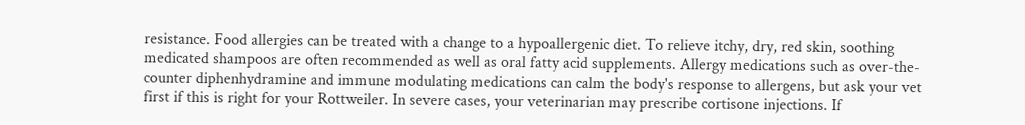resistance. Food allergies can be treated with a change to a hypoallergenic diet. To relieve itchy, dry, red skin, soothing medicated shampoos are often recommended as well as oral fatty acid supplements. Allergy medications such as over-the-counter diphenhydramine and immune modulating medications can calm the body's response to allergens, but ask your vet first if this is right for your Rottweiler. In severe cases, your veterinarian may prescribe cortisone injections. If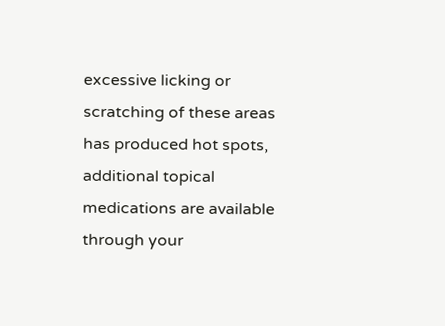excessive licking or scratching of these areas has produced hot spots, additional topical medications are available through your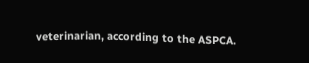veterinarian, according to the ASPCA.